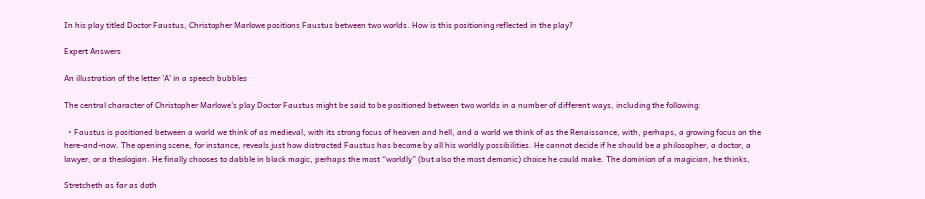In his play titled Doctor Faustus, Christopher Marlowe positions Faustus between two worlds. How is this positioning reflected in the play?

Expert Answers

An illustration of the letter 'A' in a speech bubbles

The central character of Christopher Marlowe’s play Doctor Faustus might be said to be positioned between two worlds in a number of different ways, including the following:

  • Faustus is positioned between a world we think of as medieval, with its strong focus of heaven and hell, and a world we think of as the Renaissance, with, perhaps, a growing focus on the here-and-now. The opening scene, for instance, reveals just how distracted Faustus has become by all his worldly possibilities. He cannot decide if he should be a philosopher, a doctor, a lawyer, or a theologian. He finally chooses to dabble in black magic, perhaps the most “worldly” (but also the most demonic) choice he could make. The dominion of a magician, he thinks,

Stretcheth as far as doth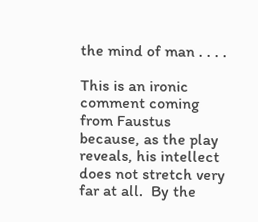the mind of man . . . .

This is an ironic comment coming from Faustus because, as the play reveals, his intellect does not stretch very far at all.  By the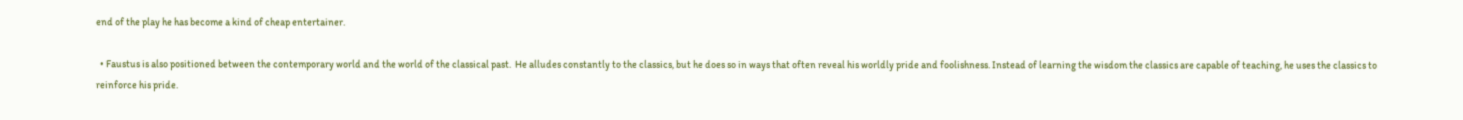end of the play he has become a kind of cheap entertainer.

  • Faustus is also positioned between the contemporary world and the world of the classical past.  He alludes constantly to the classics, but he does so in ways that often reveal his worldly pride and foolishness. Instead of learning the wisdom the classics are capable of teaching, he uses the classics to reinforce his pride.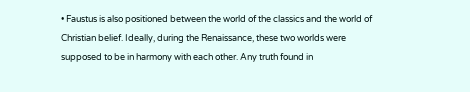• Faustus is also positioned between the world of the classics and the world of Christian belief. Ideally, during the Renaissance, these two worlds were supposed to be in harmony with each other. Any truth found in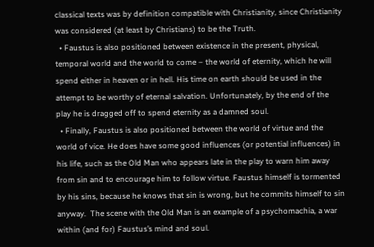classical texts was by definition compatible with Christianity, since Christianity was considered (at least by Christians) to be the Truth.
  • Faustus is also positioned between existence in the present, physical, temporal world and the world to come – the world of eternity, which he will spend either in heaven or in hell. His time on earth should be used in the attempt to be worthy of eternal salvation. Unfortunately, by the end of the play he is dragged off to spend eternity as a damned soul.
  • Finally, Faustus is also positioned between the world of virtue and the world of vice. He does have some good influences (or potential influences) in his life, such as the Old Man who appears late in the play to warn him away from sin and to encourage him to follow virtue. Faustus himself is tormented by his sins, because he knows that sin is wrong, but he commits himself to sin anyway.  The scene with the Old Man is an example of a psychomachia, a war within (and for) Faustus’s mind and soul.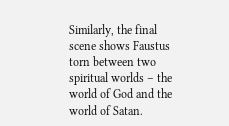Similarly, the final scene shows Faustus torn between two spiritual worlds – the world of God and the world of Satan.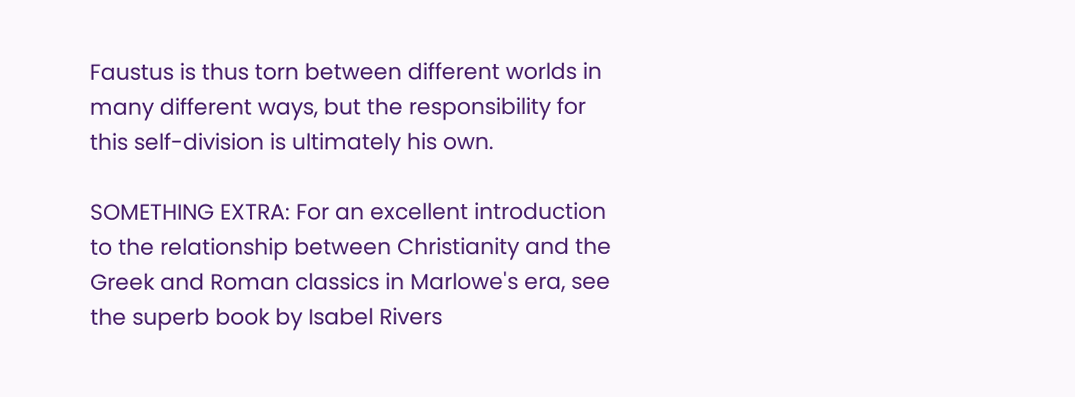Faustus is thus torn between different worlds in many different ways, but the responsibility for this self-division is ultimately his own.

SOMETHING EXTRA: For an excellent introduction to the relationship between Christianity and the Greek and Roman classics in Marlowe's era, see the superb book by Isabel Rivers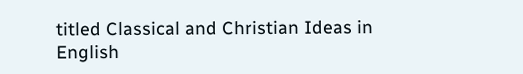titled Classical and Christian Ideas in English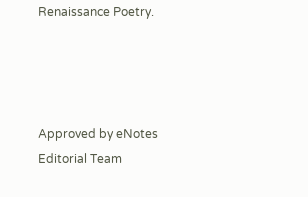Renaissance Poetry.




Approved by eNotes Editorial Team